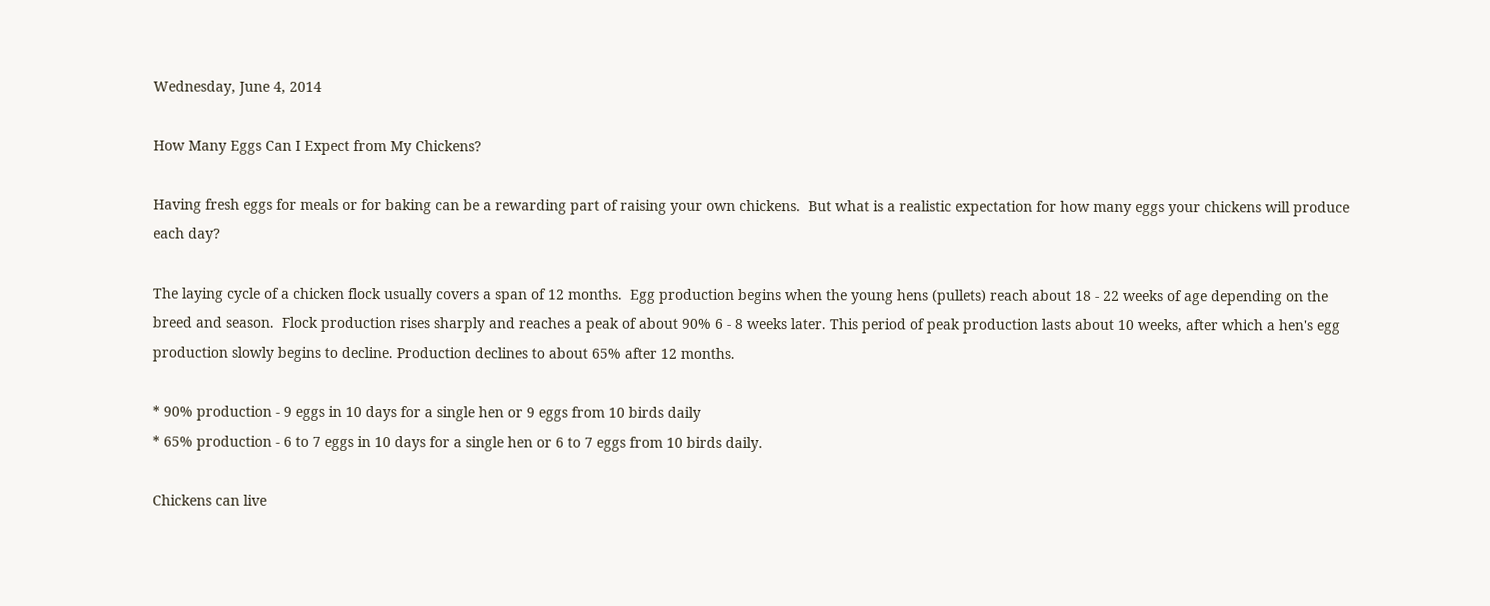Wednesday, June 4, 2014

How Many Eggs Can I Expect from My Chickens?

Having fresh eggs for meals or for baking can be a rewarding part of raising your own chickens.  But what is a realistic expectation for how many eggs your chickens will produce each day?

The laying cycle of a chicken flock usually covers a span of 12 months.  Egg production begins when the young hens (pullets) reach about 18 - 22 weeks of age depending on the breed and season.  Flock production rises sharply and reaches a peak of about 90% 6 - 8 weeks later. This period of peak production lasts about 10 weeks, after which a hen's egg production slowly begins to decline. Production declines to about 65% after 12 months.

* 90% production - 9 eggs in 10 days for a single hen or 9 eggs from 10 birds daily
* 65% production - 6 to 7 eggs in 10 days for a single hen or 6 to 7 eggs from 10 birds daily.

Chickens can live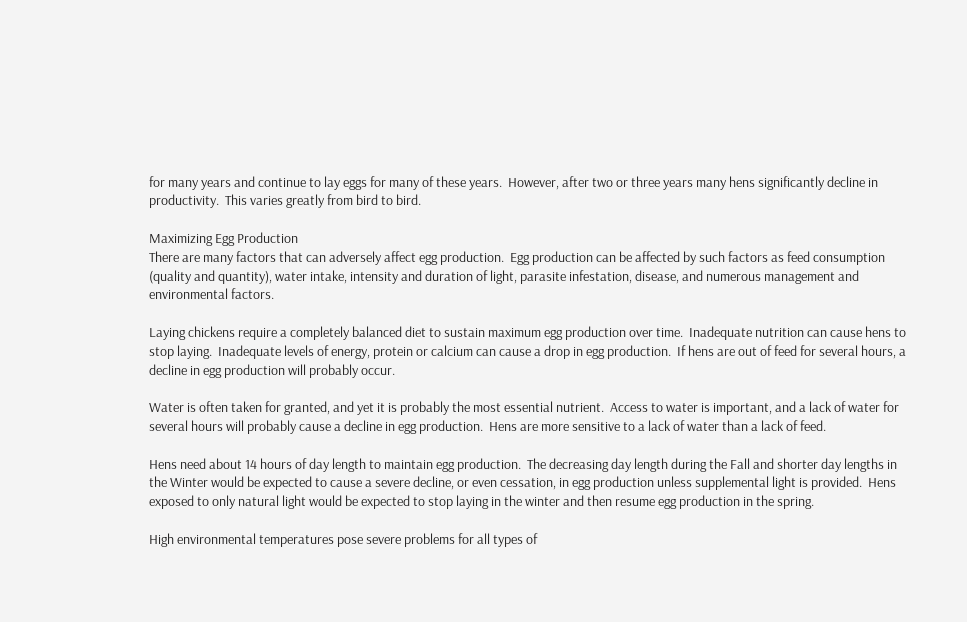for many years and continue to lay eggs for many of these years.  However, after two or three years many hens significantly decline in productivity.  This varies greatly from bird to bird.

Maximizing Egg Production
There are many factors that can adversely affect egg production.  Egg production can be affected by such factors as feed consumption (quality and quantity), water intake, intensity and duration of light, parasite infestation, disease, and numerous management and environmental factors.

Laying chickens require a completely balanced diet to sustain maximum egg production over time.  Inadequate nutrition can cause hens to stop laying.  Inadequate levels of energy, protein or calcium can cause a drop in egg production.  If hens are out of feed for several hours, a decline in egg production will probably occur.

Water is often taken for granted, and yet it is probably the most essential nutrient.  Access to water is important, and a lack of water for several hours will probably cause a decline in egg production.  Hens are more sensitive to a lack of water than a lack of feed.

Hens need about 14 hours of day length to maintain egg production.  The decreasing day length during the Fall and shorter day lengths in the Winter would be expected to cause a severe decline, or even cessation, in egg production unless supplemental light is provided.  Hens exposed to only natural light would be expected to stop laying in the winter and then resume egg production in the spring.

High environmental temperatures pose severe problems for all types of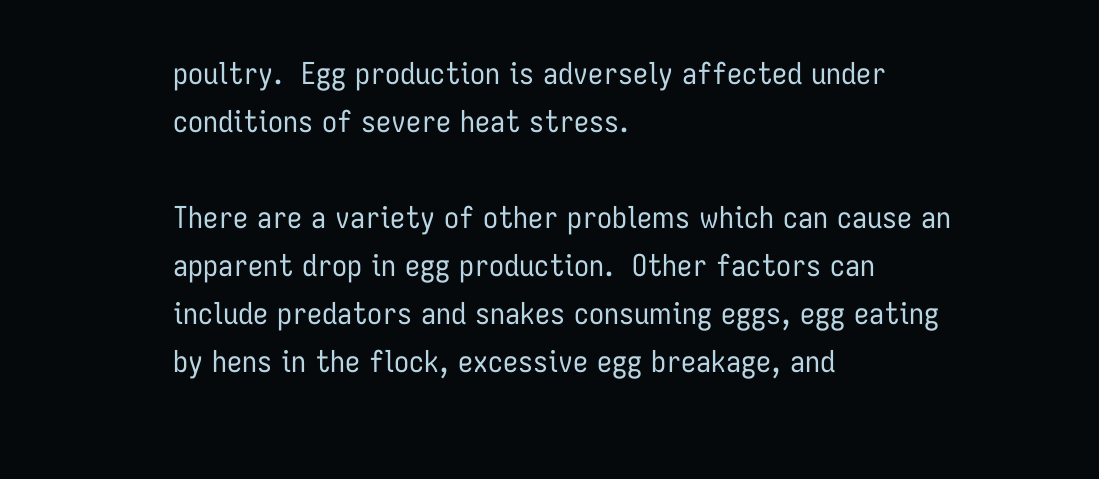poultry.  Egg production is adversely affected under conditions of severe heat stress.

There are a variety of other problems which can cause an apparent drop in egg production.  Other factors can include predators and snakes consuming eggs, egg eating by hens in the flock, excessive egg breakage, and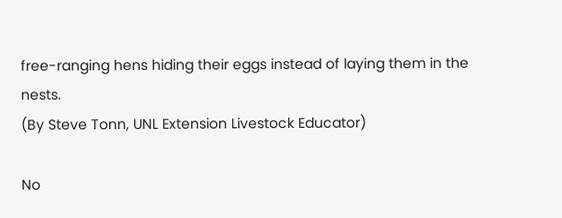free-ranging hens hiding their eggs instead of laying them in the nests.
(By Steve Tonn, UNL Extension Livestock Educator)

No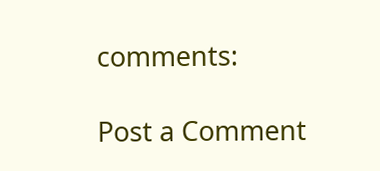comments:

Post a Comment